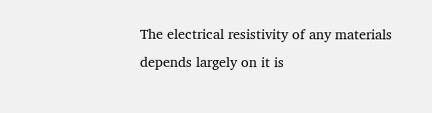The electrical resistivity of any materials depends largely on it is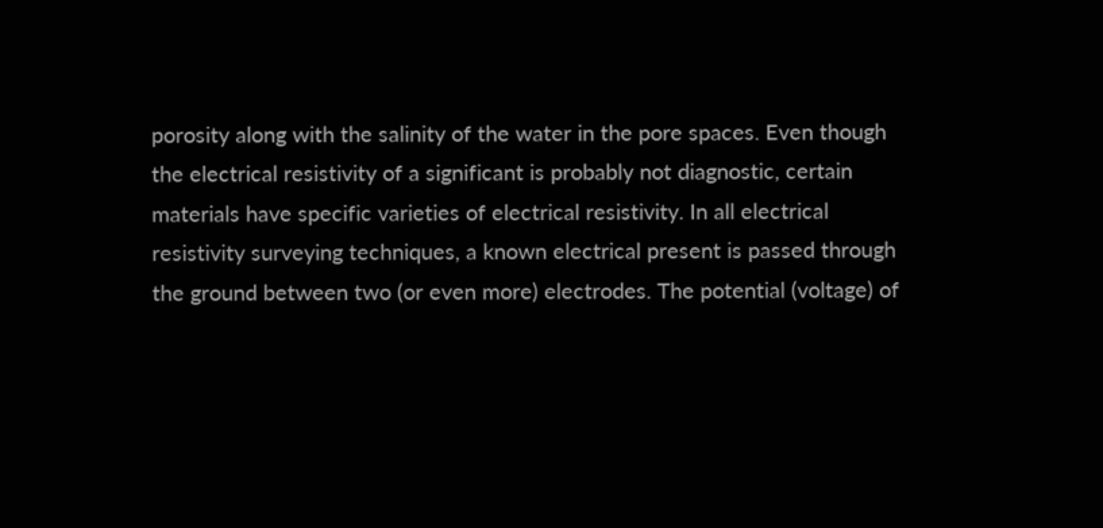porosity along with the salinity of the water in the pore spaces. Even though the electrical resistivity of a significant is probably not diagnostic, certain materials have specific varieties of electrical resistivity. In all electrical resistivity surveying techniques, a known electrical present is passed through the ground between two (or even more) electrodes. The potential (voltage) of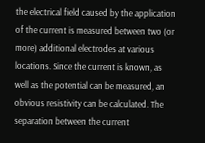the electrical field caused by the application of the current is measured between two (or more) additional electrodes at various locations. Since the current is known, as well as the potential can be measured, an obvious resistivity can be calculated. The separation between the current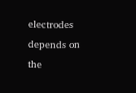electrodes depends on the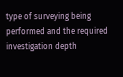type of surveying being performed and the required investigation depth